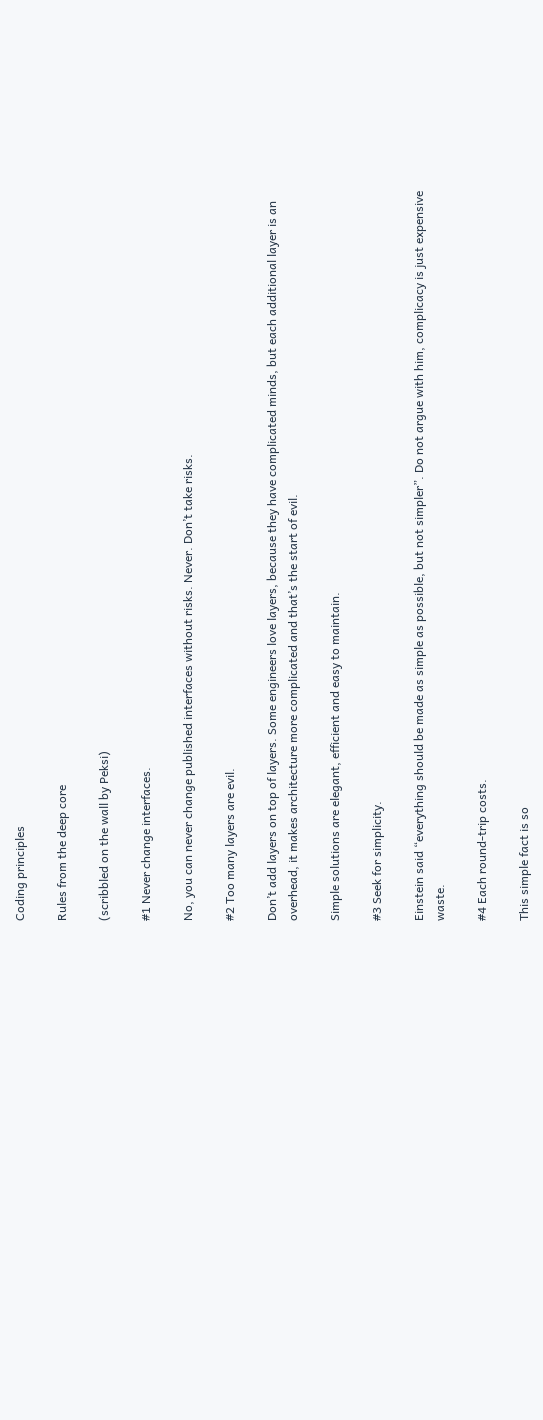Coding principles

Rules from the deep core

(scribbled on the wall by Peksi)

#1 Never change interfaces.

No, you can never change published interfaces without risks. Never. Don’t take risks.

#2 Too many layers are evil.

Don’t add layers on top of layers. Some engineers love layers, because they have complicated minds, but each additional layer is an overhead, it makes architecture more complicated and that’s the start of evil.

Simple solutions are elegant, efficient and easy to maintain.

#3 Seek for simplicity.

Einstein said “everything should be made as simple as possible, but not simpler”. Do not argue with him, complicacy is just expensive waste.

#4 Each round-trip costs.

This simple fact is so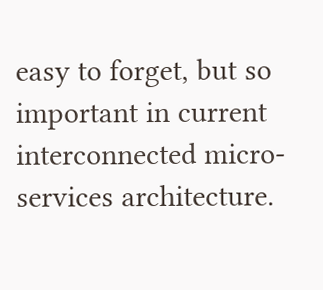easy to forget, but so important in current interconnected micro-services architecture.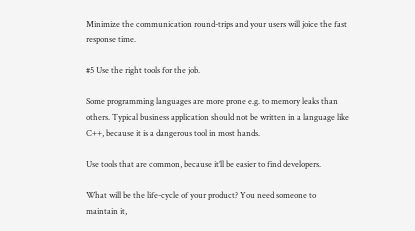Minimize the communication round-trips and your users will joice the fast response time.

#5 Use the right tools for the job.

Some programming languages are more prone e.g. to memory leaks than others. Typical business application should not be written in a language like C++, because it is a dangerous tool in most hands.

Use tools that are common, because it’ll be easier to find developers.

What will be the life-cycle of your product? You need someone to maintain it,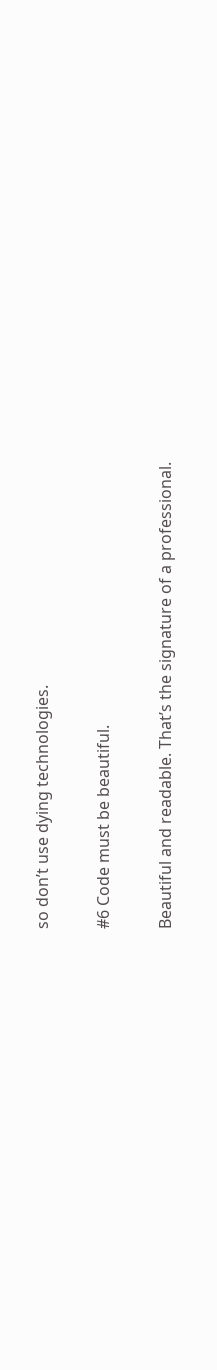so don’t use dying technologies.

#6 Code must be beautiful.

Beautiful and readable. That’s the signature of a professional.